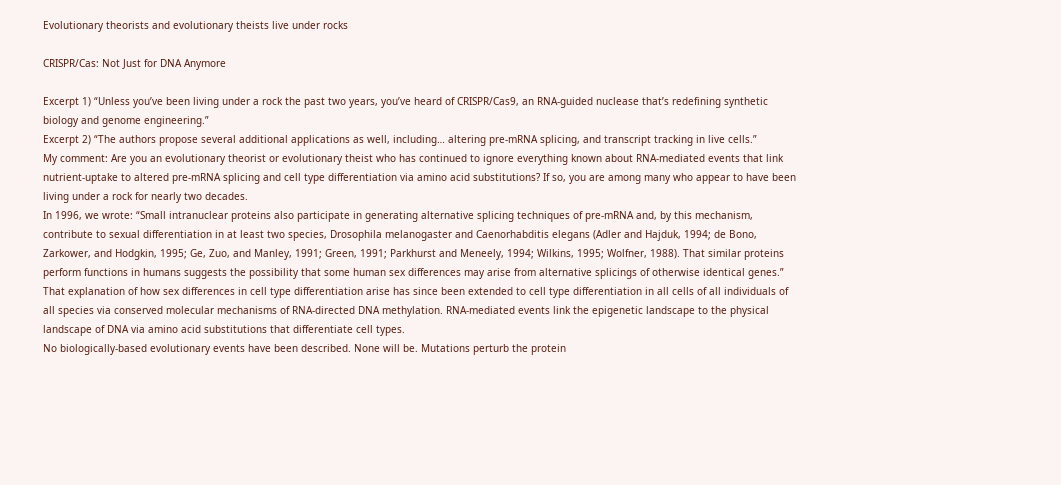Evolutionary theorists and evolutionary theists live under rocks

CRISPR/Cas: Not Just for DNA Anymore

Excerpt 1) “Unless you’ve been living under a rock the past two years, you’ve heard of CRISPR/Cas9, an RNA-guided nuclease that’s redefining synthetic biology and genome engineering.”
Excerpt 2) “The authors propose several additional applications as well, including… altering pre-mRNA splicing, and transcript tracking in live cells.”
My comment: Are you an evolutionary theorist or evolutionary theist who has continued to ignore everything known about RNA-mediated events that link nutrient-uptake to altered pre-mRNA splicing and cell type differentiation via amino acid substitutions? If so, you are among many who appear to have been living under a rock for nearly two decades.
In 1996, we wrote: “Small intranuclear proteins also participate in generating alternative splicing techniques of pre-mRNA and, by this mechanism, contribute to sexual differentiation in at least two species, Drosophila melanogaster and Caenorhabditis elegans (Adler and Hajduk, 1994; de Bono, Zarkower, and Hodgkin, 1995; Ge, Zuo, and Manley, 1991; Green, 1991; Parkhurst and Meneely, 1994; Wilkins, 1995; Wolfner, 1988). That similar proteins perform functions in humans suggests the possibility that some human sex differences may arise from alternative splicings of otherwise identical genes.”
That explanation of how sex differences in cell type differentiation arise has since been extended to cell type differentiation in all cells of all individuals of all species via conserved molecular mechanisms of RNA-directed DNA methylation. RNA-mediated events link the epigenetic landscape to the physical landscape of DNA via amino acid substitutions that differentiate cell types.
No biologically-based evolutionary events have been described. None will be. Mutations perturb the protein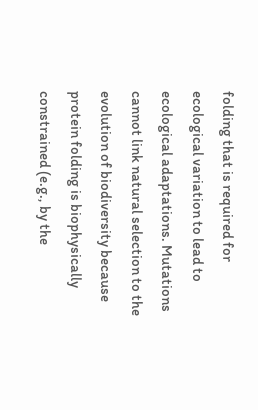folding that is required for ecological variation to lead to ecological adaptations. Mutations cannot link natural selection to the evolution of biodiversity because protein folding is biophysically constrained (e.g., by the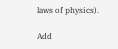laws of physics).

Add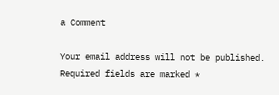a Comment

Your email address will not be published. Required fields are marked *